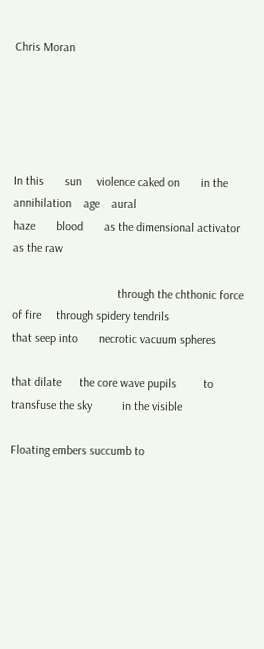Chris Moran





In this       sun     violence caked on       in the annihilation    age    aural
haze       blood       as the dimensional activator       as the raw

                                   through the chthonic force of fire     through spidery tendrils
that seep into       necrotic vacuum spheres

that dilate      the core wave pupils         to transfuse the sky          in the visible

Floating embers succumb to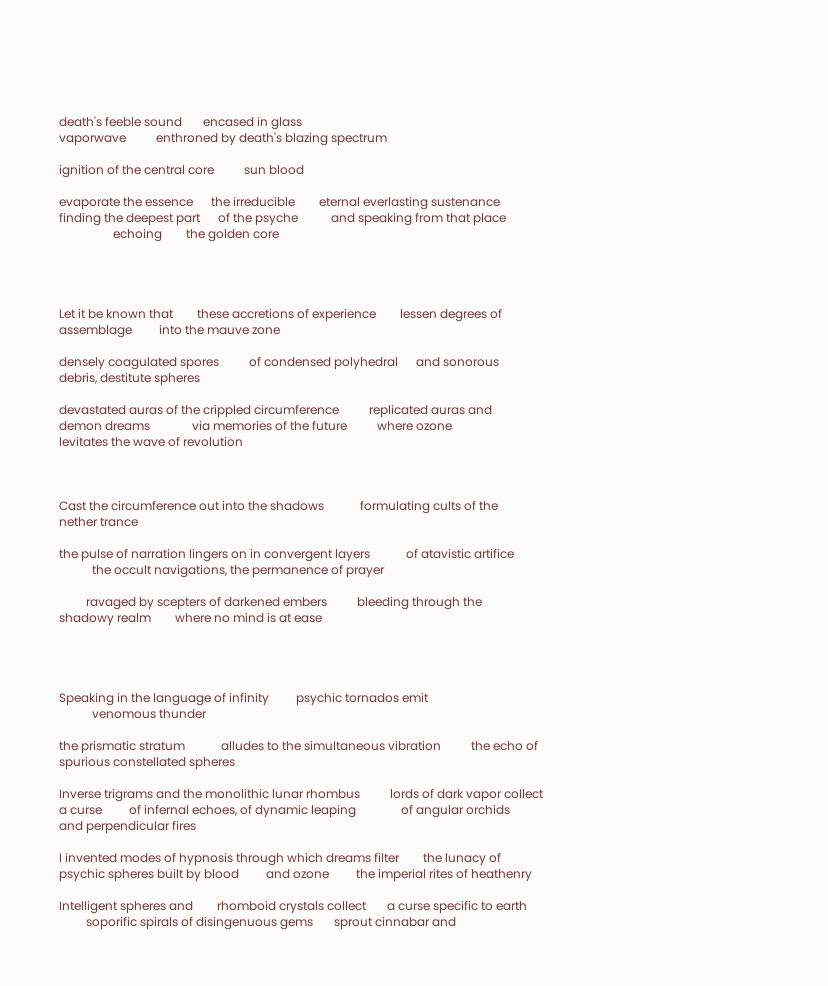death's feeble sound       encased in glass
vaporwave          enthroned by death's blazing spectrum

ignition of the central core          sun blood

evaporate the essence      the irreducible        eternal everlasting sustenance
finding the deepest part      of the psyche           and speaking from that place
                  echoing        the golden core




Let it be known that        these accretions of experience        lessen degrees of
assemblage         into the mauve zone

densely coagulated spores          of condensed polyhedral      and sonorous
debris, destitute spheres

devastated auras of the crippled circumference          replicated auras and
demon dreams              via memories of the future          where ozone
levitates the wave of revolution



Cast the circumference out into the shadows            formulating cults of the
nether trance

the pulse of narration lingers on in convergent layers            of atavistic artifice
           the occult navigations, the permanence of prayer

         ravaged by scepters of darkened embers          bleeding through the
shadowy realm        where no mind is at ease




Speaking in the language of infinity         psychic tornados emit
           venomous thunder

the prismatic stratum            alludes to the simultaneous vibration          the echo of
spurious constellated spheres

Inverse trigrams and the monolithic lunar rhombus          lords of dark vapor collect
a curse         of infernal echoes, of dynamic leaping               of angular orchids
and perpendicular fires

I invented modes of hypnosis through which dreams filter        the lunacy of
psychic spheres built by blood         and ozone         the imperial rites of heathenry

Intelligent spheres and        rhomboid crystals collect       a curse specific to earth
         soporific spirals of disingenuous gems       sprout cinnabar and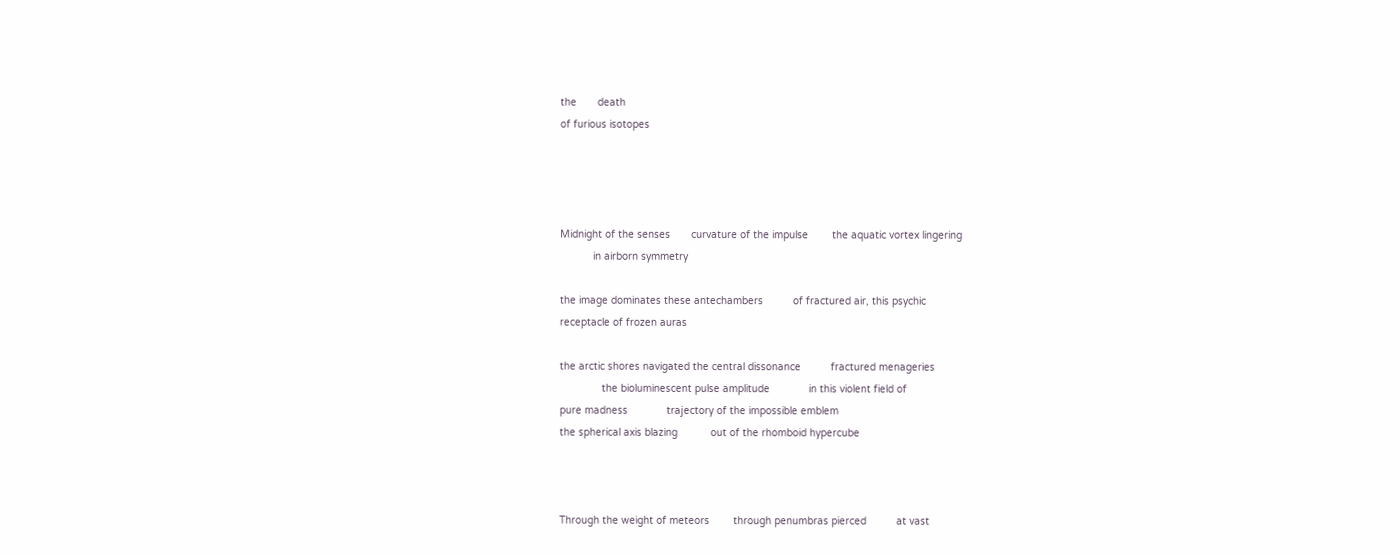the       death
of furious isotopes




Midnight of the senses       curvature of the impulse        the aquatic vortex lingering
           in airborn symmetry

the image dominates these antechambers          of fractured air, this psychic
receptacle of frozen auras

the arctic shores navigated the central dissonance          fractured menageries
              the bioluminescent pulse amplitude             in this violent field of
pure madness             trajectory of the impossible emblem
the spherical axis blazing           out of the rhomboid hypercube



Through the weight of meteors        through penumbras pierced          at vast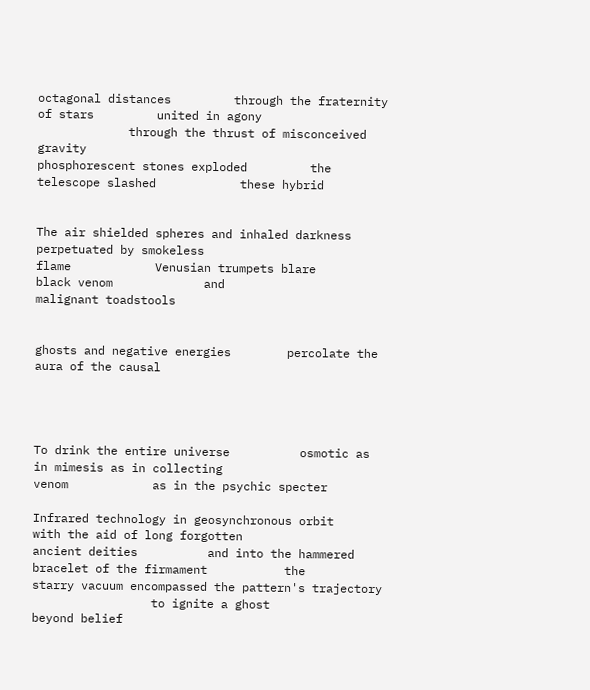octagonal distances         through the fraternity of stars         united in agony
             through the thrust of misconceived gravity
phosphorescent stones exploded         the telescope slashed            these hybrid


The air shielded spheres and inhaled darkness         perpetuated by smokeless
flame            Venusian trumpets blare            black venom             and
malignant toadstools


ghosts and negative energies        percolate the aura of the causal




To drink the entire universe          osmotic as in mimesis as in collecting
venom            as in the psychic specter

Infrared technology in geosynchronous orbit        with the aid of long forgotten
ancient deities          and into the hammered bracelet of the firmament           the
starry vacuum encompassed the pattern's trajectory
                 to ignite a ghost             beyond belief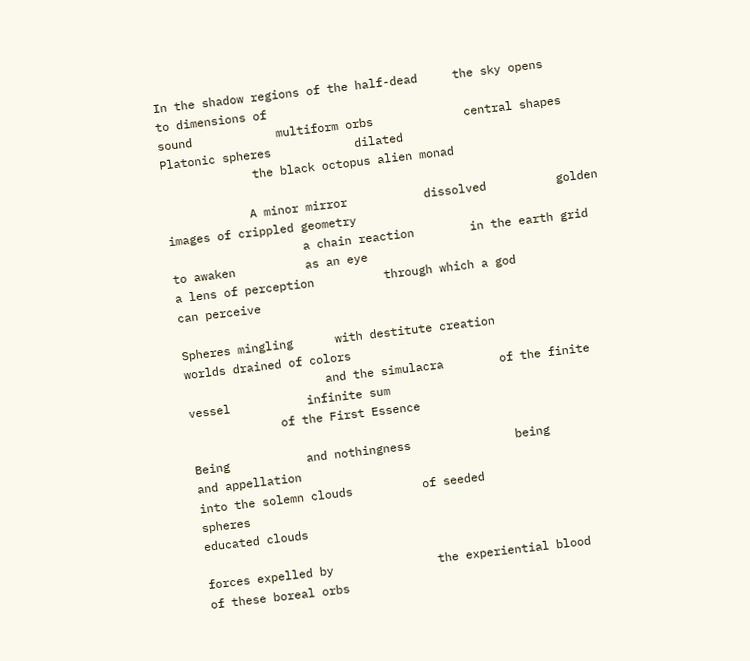In the shadow regions of the half-dead     the sky opens           to dimensions of
sound            multiform orbs             central shapes            Platonic spheres            dilated
             the black octopus alien monad

            A minor mirror           dissolved          golden images of crippled geometry
                   a chain reaction        in the earth grid        to awaken          as an eye
a lens of perception          through which a god             can perceive

Spheres mingling      with destitute creation              worlds drained of colors
                    and the simulacra        of the finite vessel           infinite sum
             of the First Essence

Being           and nothingness               being               and appellation
into the solemn clouds          of seeded                        spheres
educated clouds

forces expelled by               the experiential blood                of these boreal orbs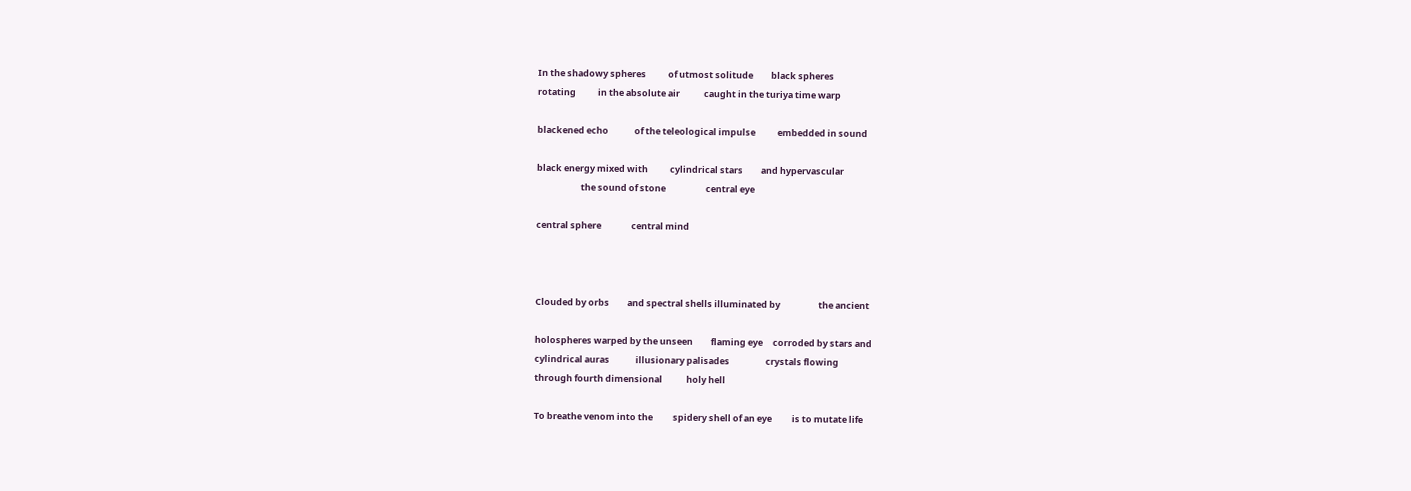In the shadowy spheres           of utmost solitude         black spheres
rotating           in the absolute air            caught in the turiya time warp

blackened echo             of the teleological impulse           embedded in sound

black energy mixed with           cylindrical stars         and hypervascular
                      the sound of stone                    central eye

central sphere               central mind



Clouded by orbs         and spectral shells illuminated by                   the ancient

holospheres warped by the unseen         flaming eye     corroded by stars and
cylindrical auras             illusionary palisades                  crystals flowing
through fourth dimensional            holy hell

To breathe venom into the          spidery shell of an eye          is to mutate life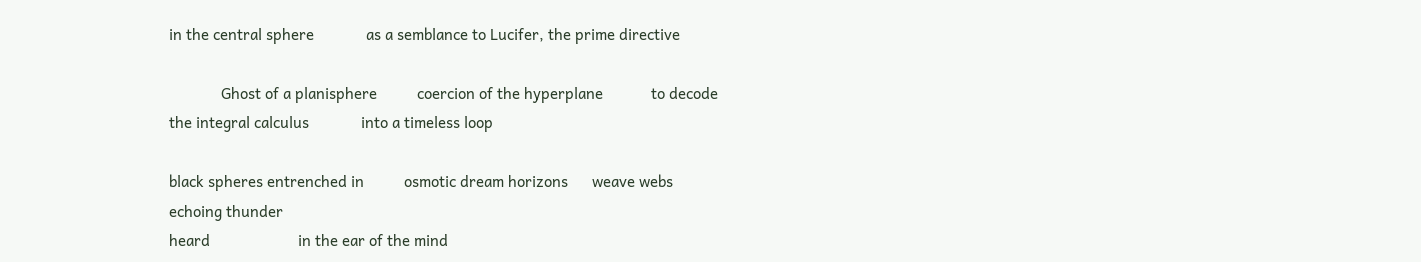in the central sphere             as a semblance to Lucifer, the prime directive

             Ghost of a planisphere          coercion of the hyperplane            to decode
the integral calculus             into a timeless loop

black spheres entrenched in          osmotic dream horizons      weave webs
echoing thunder
heard                      in the ear of the mind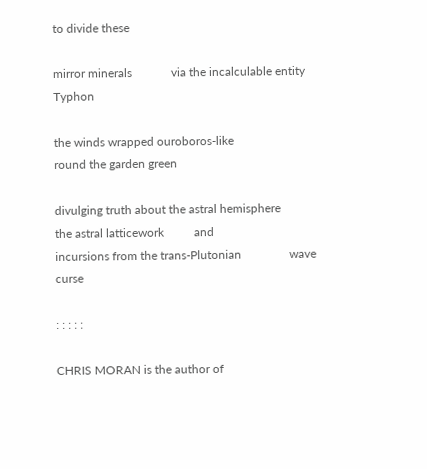to divide these

mirror minerals             via the incalculable entity        Typhon

the winds wrapped ouroboros-like                      round the garden green

divulging truth about the astral hemisphere         the astral latticework          and
incursions from the trans-Plutonian                wave curse

: : : : :

CHRIS MORAN is the author of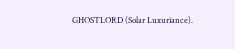GHOSTLORD (Solar Luxuriance).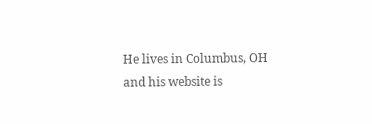He lives in Columbus, OH and his website is